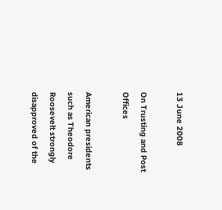13 June 2008

On Trusting and Post Offices

American presidents such as Theodore Roosevelt strongly disapproved of the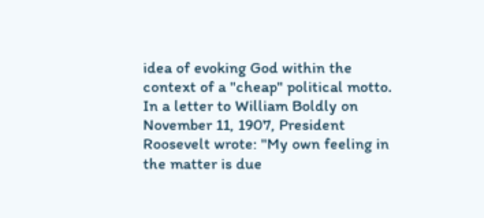idea of evoking God within the context of a "cheap" political motto. In a letter to William Boldly on November 11, 1907, President Roosevelt wrote: "My own feeling in the matter is due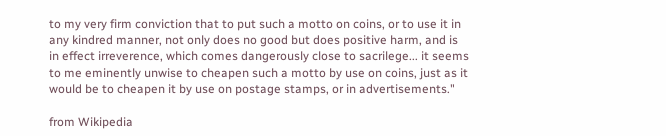to my very firm conviction that to put such a motto on coins, or to use it in any kindred manner, not only does no good but does positive harm, and is in effect irreverence, which comes dangerously close to sacrilege... it seems to me eminently unwise to cheapen such a motto by use on coins, just as it would be to cheapen it by use on postage stamps, or in advertisements."

from Wikipedia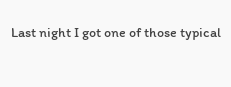Last night I got one of those typical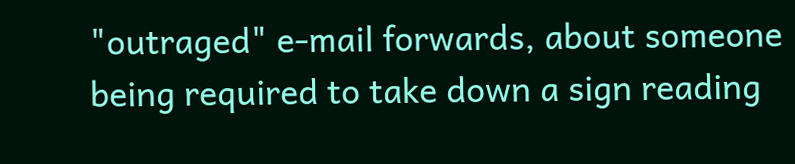"outraged" e-mail forwards, about someone being required to take down a sign reading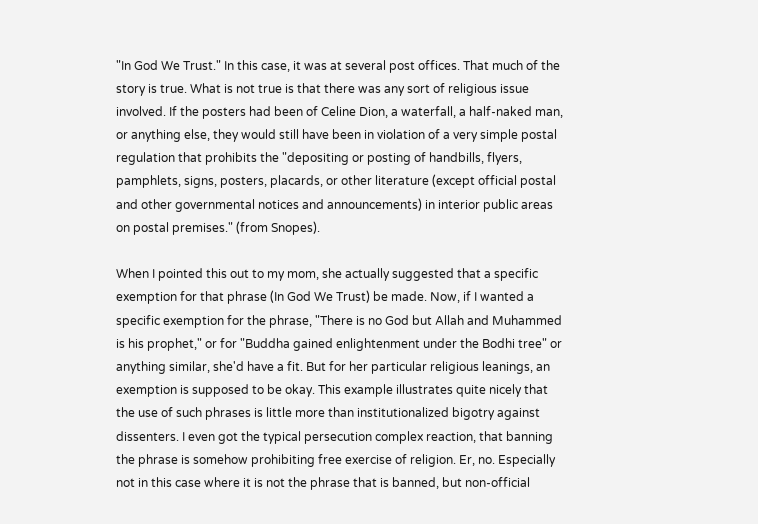"In God We Trust." In this case, it was at several post offices. That much of the story is true. What is not true is that there was any sort of religious issue involved. If the posters had been of Celine Dion, a waterfall, a half-naked man, or anything else, they would still have been in violation of a very simple postal regulation that prohibits the "depositing or posting of handbills, flyers, pamphlets, signs, posters, placards, or other literature (except official postal and other governmental notices and announcements) in interior public areas on postal premises." (from Snopes).

When I pointed this out to my mom, she actually suggested that a specific exemption for that phrase (In God We Trust) be made. Now, if I wanted a specific exemption for the phrase, "There is no God but Allah and Muhammed is his prophet," or for "Buddha gained enlightenment under the Bodhi tree" or anything similar, she'd have a fit. But for her particular religious leanings, an exemption is supposed to be okay. This example illustrates quite nicely that the use of such phrases is little more than institutionalized bigotry against dissenters. I even got the typical persecution complex reaction, that banning the phrase is somehow prohibiting free exercise of religion. Er, no. Especially not in this case where it is not the phrase that is banned, but non-official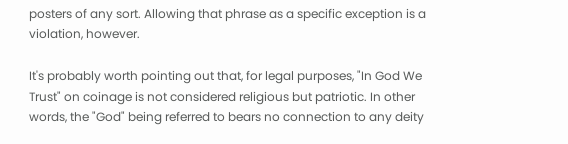posters of any sort. Allowing that phrase as a specific exception is a violation, however.

It's probably worth pointing out that, for legal purposes, "In God We Trust" on coinage is not considered religious but patriotic. In other words, the "God" being referred to bears no connection to any deity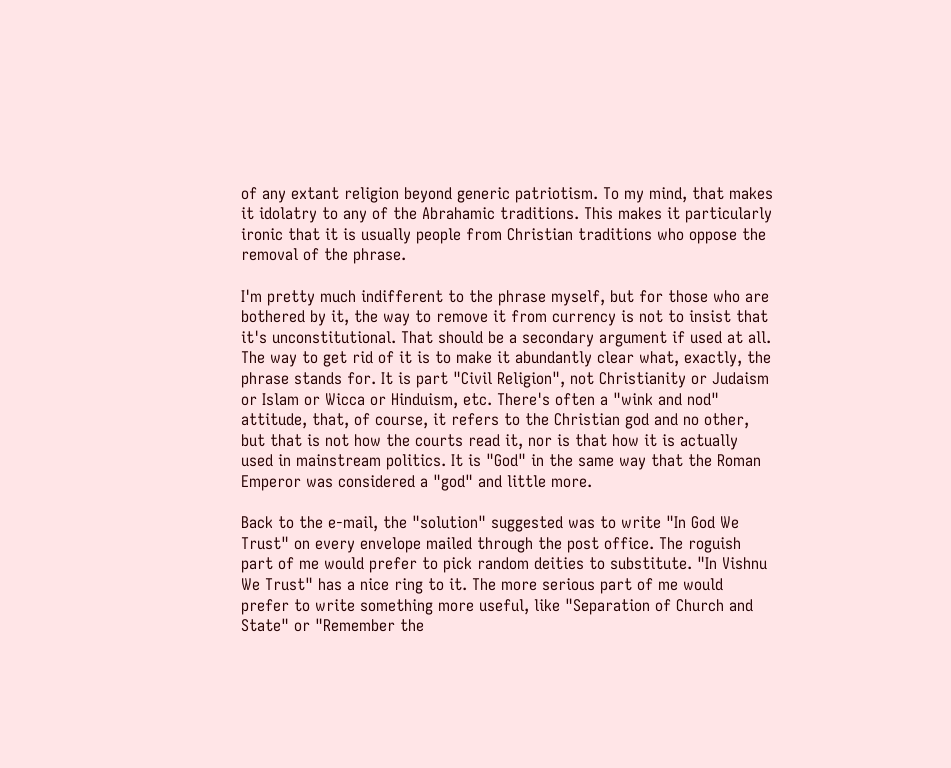of any extant religion beyond generic patriotism. To my mind, that makes it idolatry to any of the Abrahamic traditions. This makes it particularly ironic that it is usually people from Christian traditions who oppose the removal of the phrase.

I'm pretty much indifferent to the phrase myself, but for those who are bothered by it, the way to remove it from currency is not to insist that it's unconstitutional. That should be a secondary argument if used at all. The way to get rid of it is to make it abundantly clear what, exactly, the phrase stands for. It is part "Civil Religion", not Christianity or Judaism or Islam or Wicca or Hinduism, etc. There's often a "wink and nod" attitude, that, of course, it refers to the Christian god and no other, but that is not how the courts read it, nor is that how it is actually used in mainstream politics. It is "God" in the same way that the Roman Emperor was considered a "god" and little more.

Back to the e-mail, the "solution" suggested was to write "In God We Trust" on every envelope mailed through the post office. The roguish part of me would prefer to pick random deities to substitute. "In Vishnu We Trust" has a nice ring to it. The more serious part of me would prefer to write something more useful, like "Separation of Church and State" or "Remember the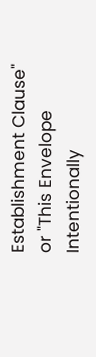Establishment Clause" or "This Envelope Intentionally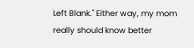Left Blank." Either way, my mom really should know better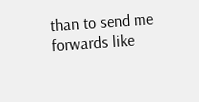than to send me forwards like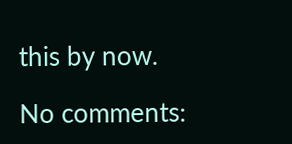this by now.

No comments: